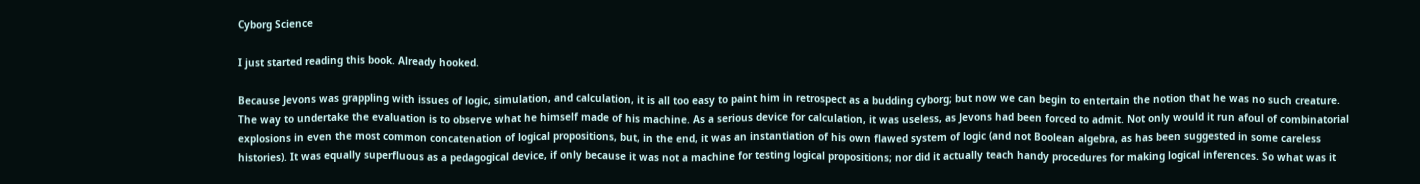Cyborg Science

I just started reading this book. Already hooked.

Because Jevons was grappling with issues of logic, simulation, and calculation, it is all too easy to paint him in retrospect as a budding cyborg; but now we can begin to entertain the notion that he was no such creature. The way to undertake the evaluation is to observe what he himself made of his machine. As a serious device for calculation, it was useless, as Jevons had been forced to admit. Not only would it run afoul of combinatorial explosions in even the most common concatenation of logical propositions, but, in the end, it was an instantiation of his own flawed system of logic (and not Boolean algebra, as has been suggested in some careless histories). It was equally superfluous as a pedagogical device, if only because it was not a machine for testing logical propositions; nor did it actually teach handy procedures for making logical inferences. So what was it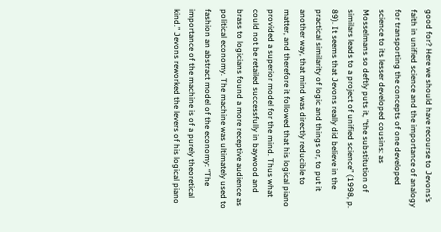good for? Here we should have recourse to Jevons’s faith in unified science and the importance of analogy for transporting the concepts of one developed science to its lesser developed cousins: as Mosselmans so deftly puts it, “the substitution of similars leads to a project of unified science” (1998, p. 89). It seems that Jevons really did believe in the practical similarity of logic and things or, to put it another way, that mind was directly reducible to matter, and therefore it followed that his logical piano provided a superior model for the mind. Thus what could not be retailed successfully in baywood and brass to logicians found a more receptive audience as political economy. The machine was ultimately used to fashion an abstract model of the economy: “The importance of the machine is of a purely theoretical kind.” Jevons reworked the levers of his logical piano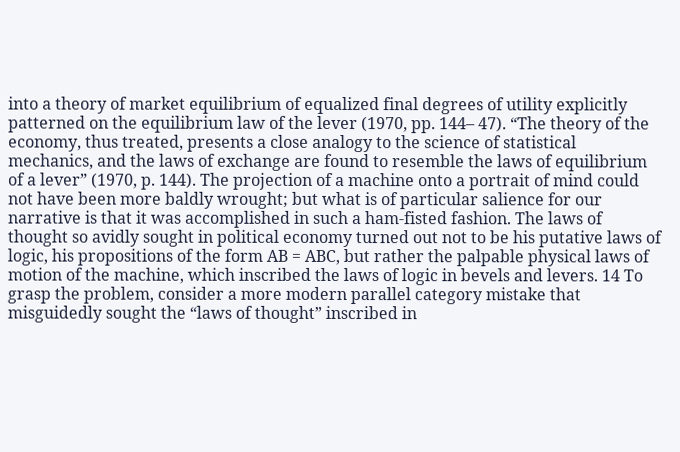into a theory of market equilibrium of equalized final degrees of utility explicitly patterned on the equilibrium law of the lever (1970, pp. 144– 47). “The theory of the economy, thus treated, presents a close analogy to the science of statistical mechanics, and the laws of exchange are found to resemble the laws of equilibrium of a lever” (1970, p. 144). The projection of a machine onto a portrait of mind could not have been more baldly wrought; but what is of particular salience for our narrative is that it was accomplished in such a ham-fisted fashion. The laws of thought so avidly sought in political economy turned out not to be his putative laws of logic, his propositions of the form AB = ABC, but rather the palpable physical laws of motion of the machine, which inscribed the laws of logic in bevels and levers. 14 To grasp the problem, consider a more modern parallel category mistake that misguidedly sought the “laws of thought” inscribed in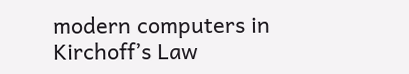modern computers in Kirchoff’s Law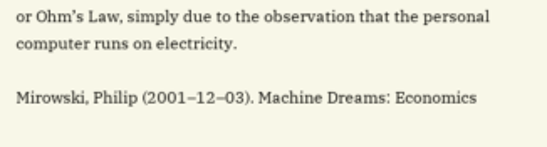or Ohm’s Law, simply due to the observation that the personal computer runs on electricity.

Mirowski, Philip (2001–12–03). Machine Dreams: Economics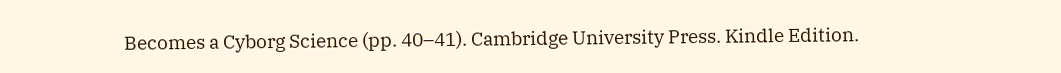Becomes a Cyborg Science (pp. 40–41). Cambridge University Press. Kindle Edition.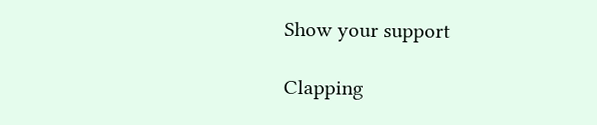Show your support

Clapping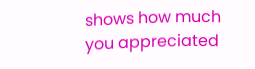shows how much you appreciated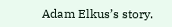Adam Elkus’s story.